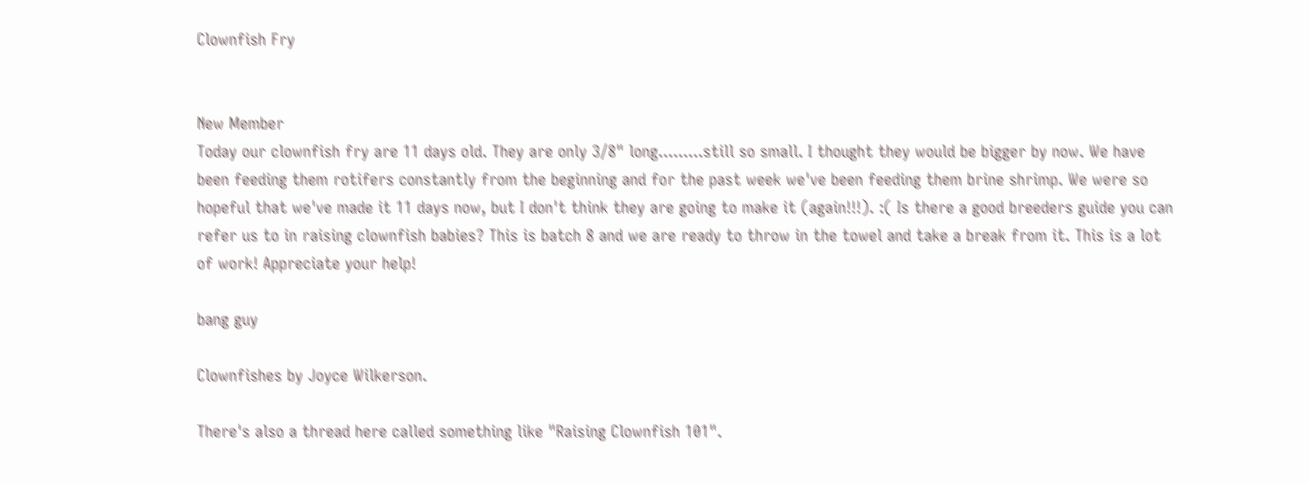Clownfish Fry


New Member
Today our clownfish fry are 11 days old. They are only 3/8" long.........still so small. I thought they would be bigger by now. We have been feeding them rotifers constantly from the beginning and for the past week we've been feeding them brine shrimp. We were so hopeful that we've made it 11 days now, but I don't think they are going to make it (again!!!). :( Is there a good breeders guide you can refer us to in raising clownfish babies? This is batch 8 and we are ready to throw in the towel and take a break from it. This is a lot of work! Appreciate your help!

bang guy

Clownfishes by Joyce Wilkerson.

There's also a thread here called something like "Raising Clownfish 101".